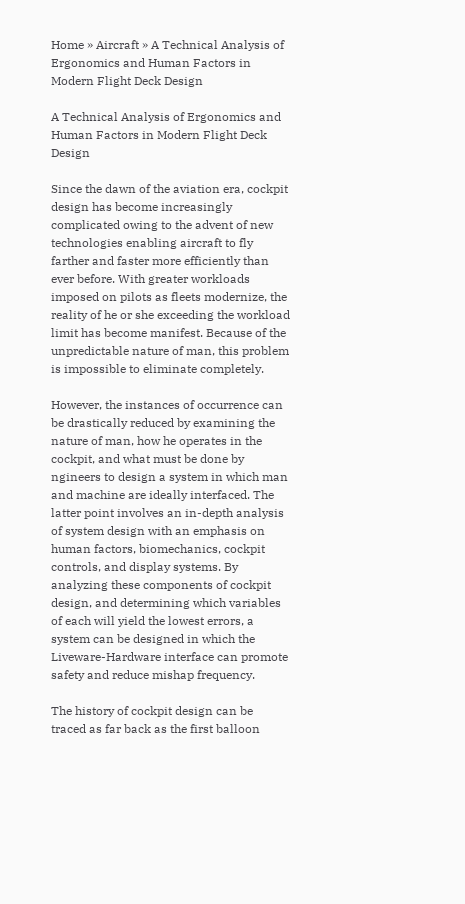Home » Aircraft » A Technical Analysis of Ergonomics and Human Factors in Modern Flight Deck Design

A Technical Analysis of Ergonomics and Human Factors in Modern Flight Deck Design

Since the dawn of the aviation era, cockpit design has become increasingly complicated owing to the advent of new technologies enabling aircraft to fly farther and faster more efficiently than ever before. With greater workloads imposed on pilots as fleets modernize, the reality of he or she exceeding the workload limit has become manifest. Because of the unpredictable nature of man, this problem is impossible to eliminate completely.

However, the instances of occurrence can be drastically reduced by examining the nature of man, how he operates in the cockpit, and what must be done by ngineers to design a system in which man and machine are ideally interfaced. The latter point involves an in-depth analysis of system design with an emphasis on human factors, biomechanics, cockpit controls, and display systems. By analyzing these components of cockpit design, and determining which variables of each will yield the lowest errors, a system can be designed in which the Liveware-Hardware interface can promote safety and reduce mishap frequency.

The history of cockpit design can be traced as far back as the first balloon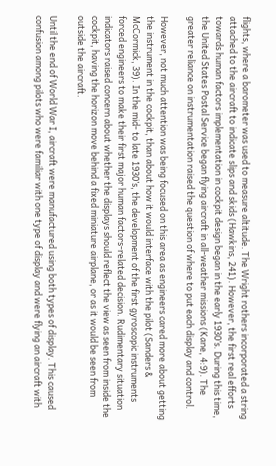flights, where a barometer was used to measure altitude. The Wright rothers incorporated a string attached to the aircraft to indicate slips and skids (Hawkins, 241). However, the first real efforts towards human factors implementation in cockpit design began in the early 1930’s. During this time, the United States Postal Service began flying aircraft in all-weather missions (Kane, 4:9). The greater reliance on instrumentation raised the question of where to put each display and control.

However, not much attention was being focused on this area as engineers cared more about getting the instrument in the cockpit, than about how it would interface with the pilot (Sanders & McCormick, 39). In the mid- to late 1930’s, the development of the first gyroscopic instruments forced engineers to make their first major human factors-related decision. Rudimentary situation indicators raised concern about whether the displays should reflect the view as seen from inside the cockpit, having the horizon move behind a fixed miniature airplane, or as it would be seen from outside the aircraft.

Until the end of World War I, aircraft were manufactured using both types of display. This caused confusion among pilots who were familiar with one type of display and were flying an aircraft with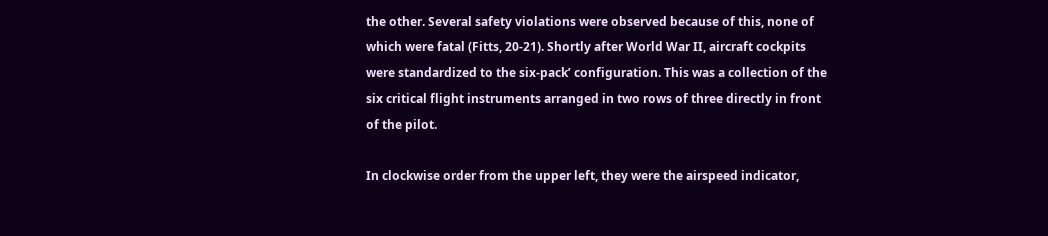the other. Several safety violations were observed because of this, none of which were fatal (Fitts, 20-21). Shortly after World War II, aircraft cockpits were standardized to the six-pack’ configuration. This was a collection of the six critical flight instruments arranged in two rows of three directly in front of the pilot.

In clockwise order from the upper left, they were the airspeed indicator,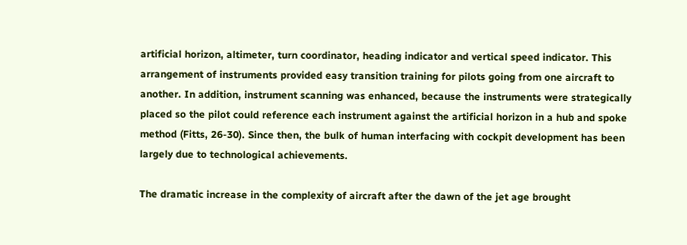artificial horizon, altimeter, turn coordinator, heading indicator and vertical speed indicator. This arrangement of instruments provided easy transition training for pilots going from one aircraft to another. In addition, instrument scanning was enhanced, because the instruments were strategically placed so the pilot could reference each instrument against the artificial horizon in a hub and spoke method (Fitts, 26-30). Since then, the bulk of human interfacing with cockpit development has been largely due to technological achievements.

The dramatic increase in the complexity of aircraft after the dawn of the jet age brought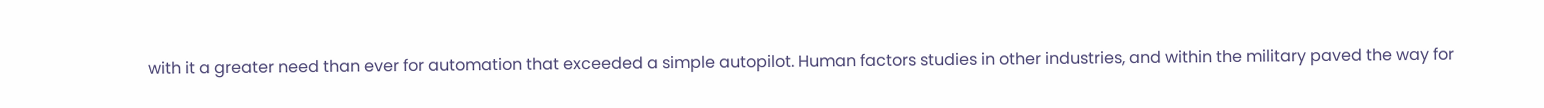with it a greater need than ever for automation that exceeded a simple autopilot. Human factors studies in other industries, and within the military paved the way for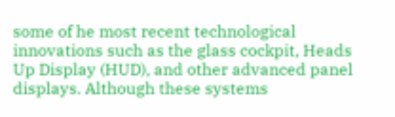some of he most recent technological innovations such as the glass cockpit, Heads Up Display (HUD), and other advanced panel displays. Although these systems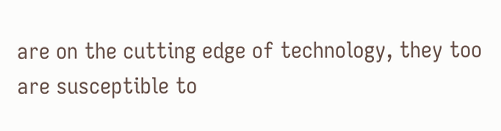are on the cutting edge of technology, they too are susceptible to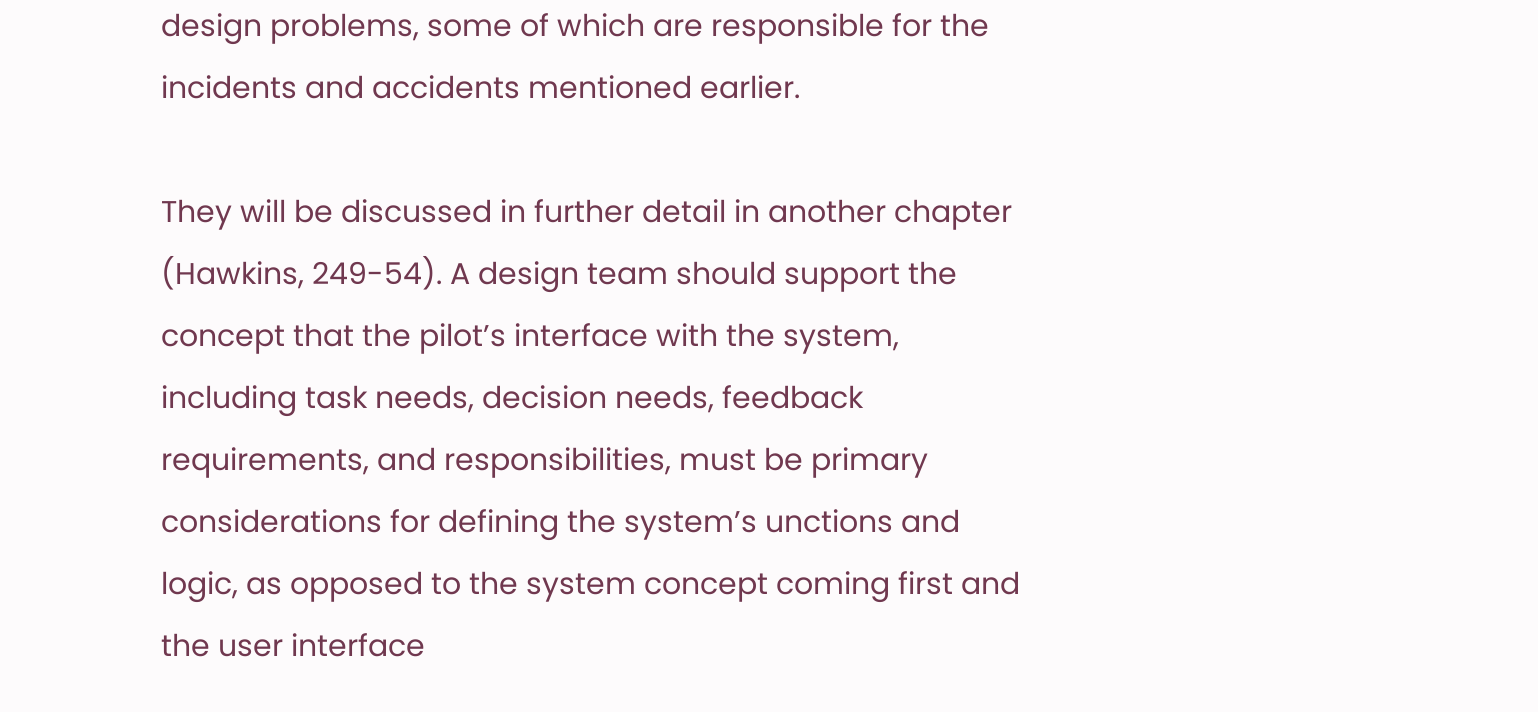design problems, some of which are responsible for the incidents and accidents mentioned earlier.

They will be discussed in further detail in another chapter (Hawkins, 249-54). A design team should support the concept that the pilot’s interface with the system, including task needs, decision needs, feedback requirements, and responsibilities, must be primary considerations for defining the system’s unctions and logic, as opposed to the system concept coming first and the user interface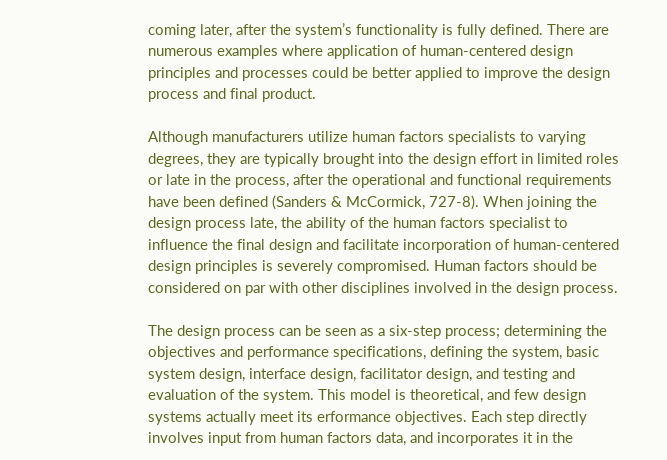coming later, after the system’s functionality is fully defined. There are numerous examples where application of human-centered design principles and processes could be better applied to improve the design process and final product.

Although manufacturers utilize human factors specialists to varying degrees, they are typically brought into the design effort in limited roles or late in the process, after the operational and functional requirements have been defined (Sanders & McCormick, 727-8). When joining the design process late, the ability of the human factors specialist to influence the final design and facilitate incorporation of human-centered design principles is severely compromised. Human factors should be considered on par with other disciplines involved in the design process.

The design process can be seen as a six-step process; determining the objectives and performance specifications, defining the system, basic system design, interface design, facilitator design, and testing and evaluation of the system. This model is theoretical, and few design systems actually meet its erformance objectives. Each step directly involves input from human factors data, and incorporates it in the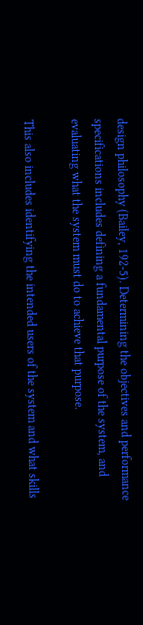design philosophy (Bailey, 192-5). Determining the objectives and performance specifications includes defining a fundamental purpose of the system, and evaluating what the system must do to achieve that purpose.

This also includes identifying the intended users of the system and what skills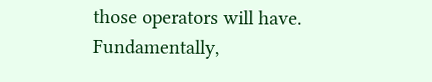those operators will have. Fundamentally,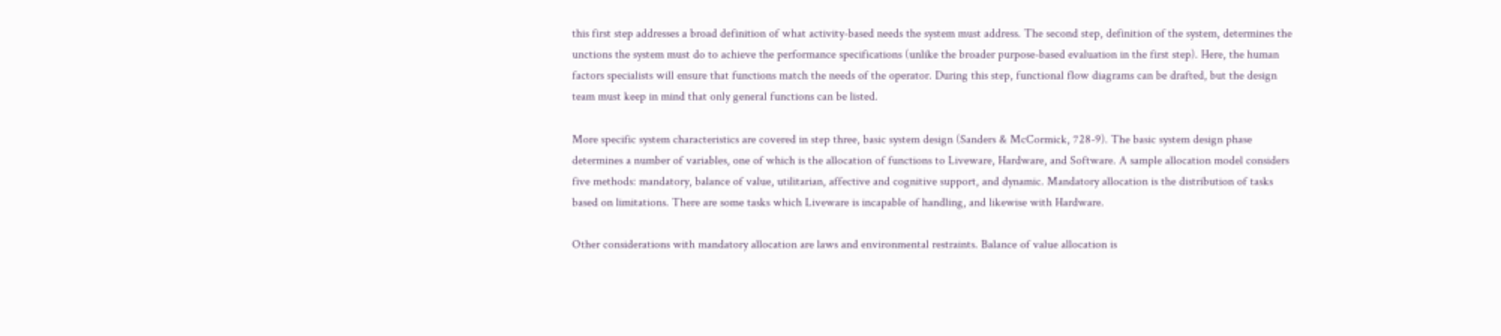this first step addresses a broad definition of what activity-based needs the system must address. The second step, definition of the system, determines the unctions the system must do to achieve the performance specifications (unlike the broader purpose-based evaluation in the first step). Here, the human factors specialists will ensure that functions match the needs of the operator. During this step, functional flow diagrams can be drafted, but the design team must keep in mind that only general functions can be listed.

More specific system characteristics are covered in step three, basic system design (Sanders & McCormick, 728-9). The basic system design phase determines a number of variables, one of which is the allocation of functions to Liveware, Hardware, and Software. A sample allocation model considers five methods: mandatory, balance of value, utilitarian, affective and cognitive support, and dynamic. Mandatory allocation is the distribution of tasks based on limitations. There are some tasks which Liveware is incapable of handling, and likewise with Hardware.

Other considerations with mandatory allocation are laws and environmental restraints. Balance of value allocation is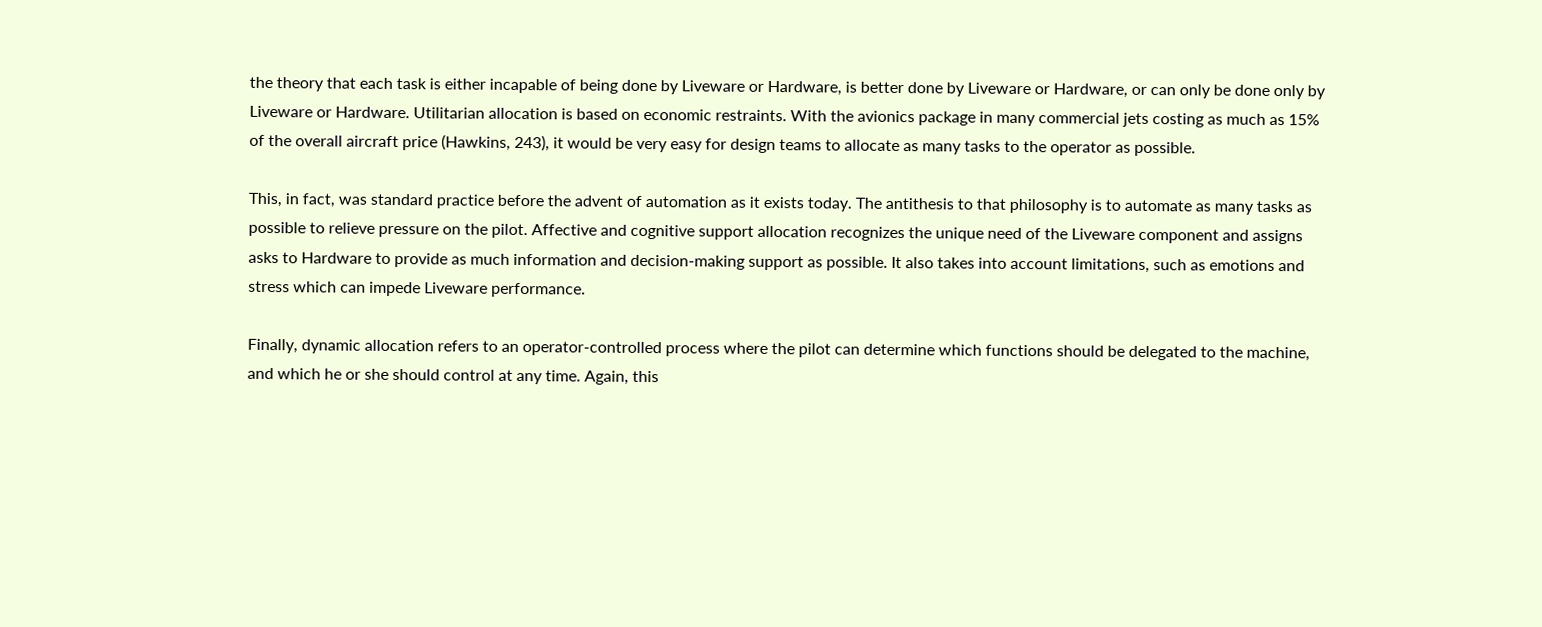the theory that each task is either incapable of being done by Liveware or Hardware, is better done by Liveware or Hardware, or can only be done only by Liveware or Hardware. Utilitarian allocation is based on economic restraints. With the avionics package in many commercial jets costing as much as 15% of the overall aircraft price (Hawkins, 243), it would be very easy for design teams to allocate as many tasks to the operator as possible.

This, in fact, was standard practice before the advent of automation as it exists today. The antithesis to that philosophy is to automate as many tasks as possible to relieve pressure on the pilot. Affective and cognitive support allocation recognizes the unique need of the Liveware component and assigns asks to Hardware to provide as much information and decision-making support as possible. It also takes into account limitations, such as emotions and stress which can impede Liveware performance.

Finally, dynamic allocation refers to an operator-controlled process where the pilot can determine which functions should be delegated to the machine, and which he or she should control at any time. Again, this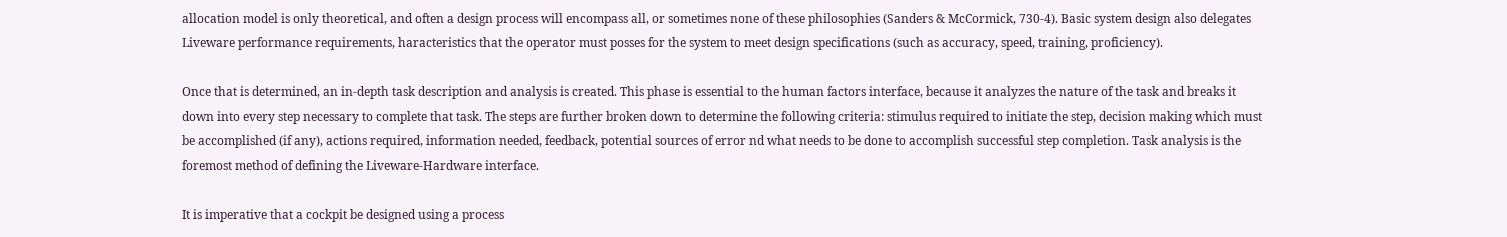allocation model is only theoretical, and often a design process will encompass all, or sometimes none of these philosophies (Sanders & McCormick, 730-4). Basic system design also delegates Liveware performance requirements, haracteristics that the operator must posses for the system to meet design specifications (such as accuracy, speed, training, proficiency).

Once that is determined, an in-depth task description and analysis is created. This phase is essential to the human factors interface, because it analyzes the nature of the task and breaks it down into every step necessary to complete that task. The steps are further broken down to determine the following criteria: stimulus required to initiate the step, decision making which must be accomplished (if any), actions required, information needed, feedback, potential sources of error nd what needs to be done to accomplish successful step completion. Task analysis is the foremost method of defining the Liveware-Hardware interface.

It is imperative that a cockpit be designed using a process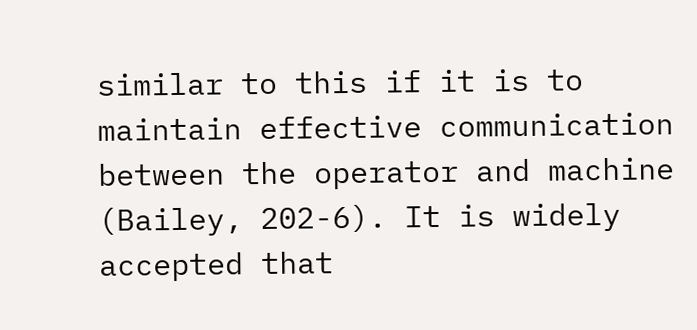similar to this if it is to maintain effective communication between the operator and machine (Bailey, 202-6). It is widely accepted that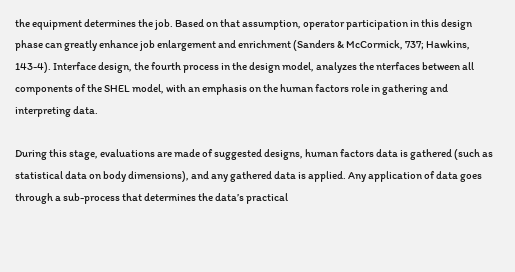the equipment determines the job. Based on that assumption, operator participation in this design phase can greatly enhance job enlargement and enrichment (Sanders & McCormick, 737; Hawkins, 143-4). Interface design, the fourth process in the design model, analyzes the nterfaces between all components of the SHEL model, with an emphasis on the human factors role in gathering and interpreting data.

During this stage, evaluations are made of suggested designs, human factors data is gathered (such as statistical data on body dimensions), and any gathered data is applied. Any application of data goes through a sub-process that determines the data’s practical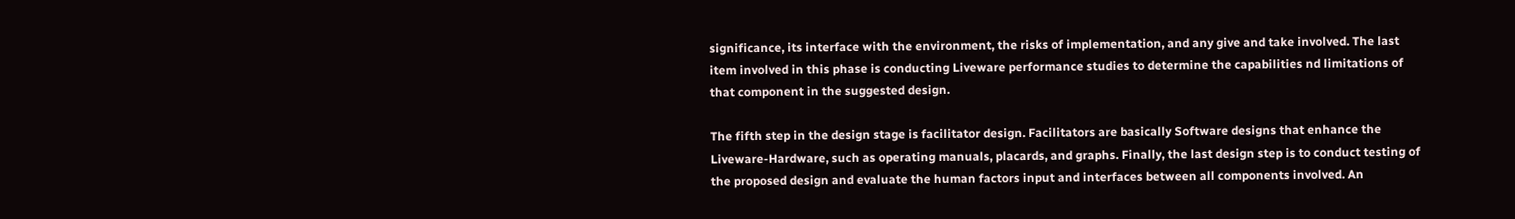significance, its interface with the environment, the risks of implementation, and any give and take involved. The last item involved in this phase is conducting Liveware performance studies to determine the capabilities nd limitations of that component in the suggested design.

The fifth step in the design stage is facilitator design. Facilitators are basically Software designs that enhance the Liveware-Hardware, such as operating manuals, placards, and graphs. Finally, the last design step is to conduct testing of the proposed design and evaluate the human factors input and interfaces between all components involved. An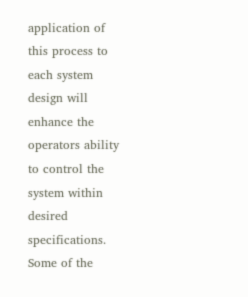application of this process to each system design will enhance the operators ability to control the system within desired specifications. Some of the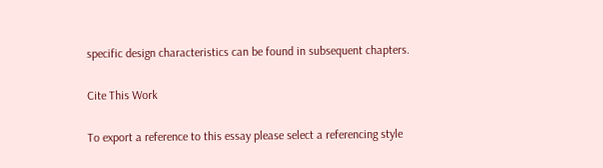specific design characteristics can be found in subsequent chapters.

Cite This Work

To export a reference to this essay please select a referencing style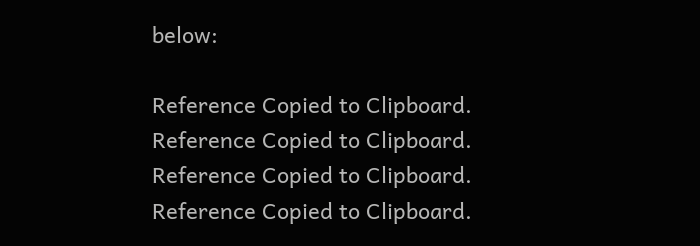below:

Reference Copied to Clipboard.
Reference Copied to Clipboard.
Reference Copied to Clipboard.
Reference Copied to Clipboard.